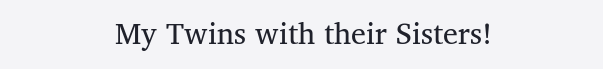My Twins with their Sisters!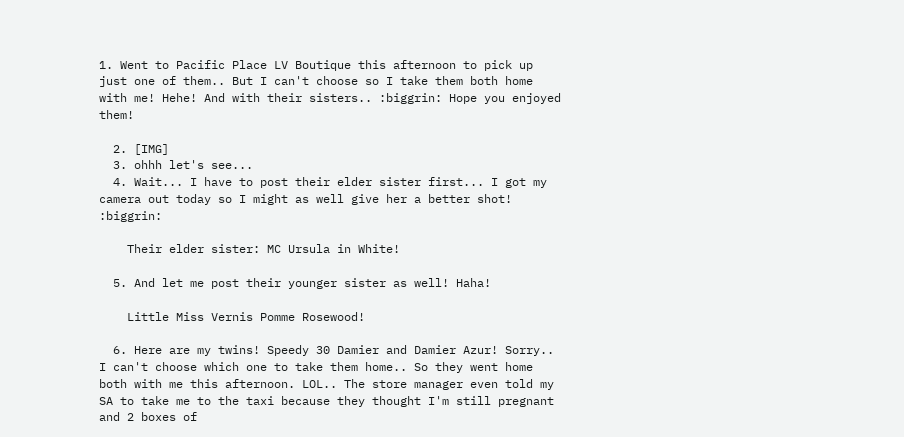1. Went to Pacific Place LV Boutique this afternoon to pick up just one of them.. But I can't choose so I take them both home with me! Hehe! And with their sisters.. :biggrin: Hope you enjoyed them!

  2. [IMG]
  3. ohhh let's see...
  4. Wait... I have to post their elder sister first... I got my camera out today so I might as well give her a better shot! :biggrin:

    Their elder sister: MC Ursula in White!

  5. And let me post their younger sister as well! Haha!

    Little Miss Vernis Pomme Rosewood!

  6. Here are my twins! Speedy 30 Damier and Damier Azur! Sorry.. I can't choose which one to take them home.. So they went home both with me this afternoon. LOL.. The store manager even told my SA to take me to the taxi because they thought I'm still pregnant and 2 boxes of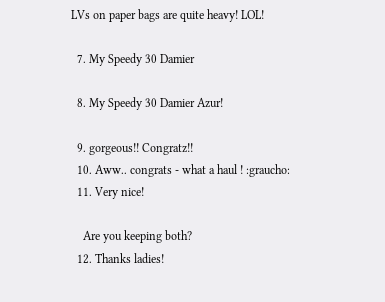LVs on paper bags are quite heavy! LOL!

  7. My Speedy 30 Damier

  8. My Speedy 30 Damier Azur!

  9. gorgeous!! Congratz!!
  10. Aww.. congrats - what a haul ! :graucho:
  11. Very nice!

    Are you keeping both?
  12. Thanks ladies!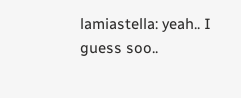lamiastella: yeah.. I guess soo..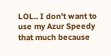LOL.. I don't want to use my Azur Speedy that much because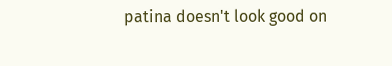patina doesn't look good on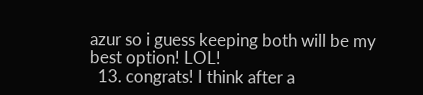azur so i guess keeping both will be my best option! LOL!
  13. congrats! I think after a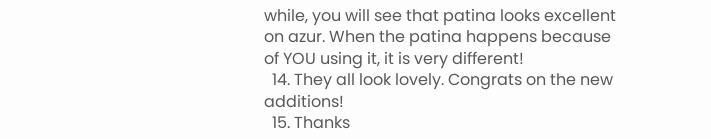while, you will see that patina looks excellent on azur. When the patina happens because of YOU using it, it is very different!
  14. They all look lovely. Congrats on the new additions!
  15. Thanks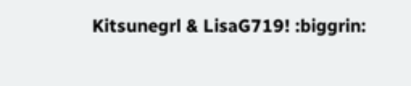Kitsunegrl & LisaG719! :biggrin: